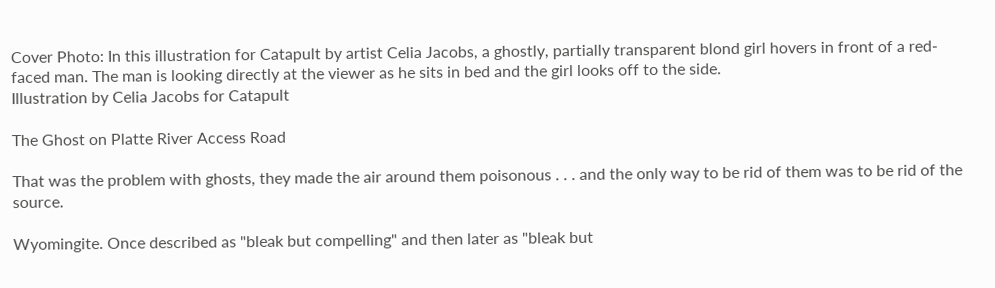Cover Photo: In this illustration for Catapult by artist Celia Jacobs, a ghostly, partially transparent blond girl hovers in front of a red-faced man. The man is looking directly at the viewer as he sits in bed and the girl looks off to the side.
Illustration by Celia Jacobs for Catapult

The Ghost on Platte River Access Road

That was the problem with ghosts, they made the air around them poisonous . . . and the only way to be rid of them was to be rid of the source.

Wyomingite. Once described as "bleak but compelling" and then later as "bleak but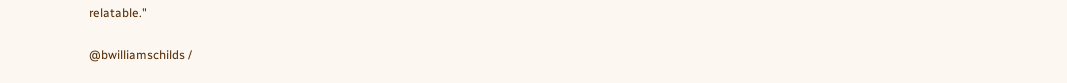relatable."

@bwilliamschilds /